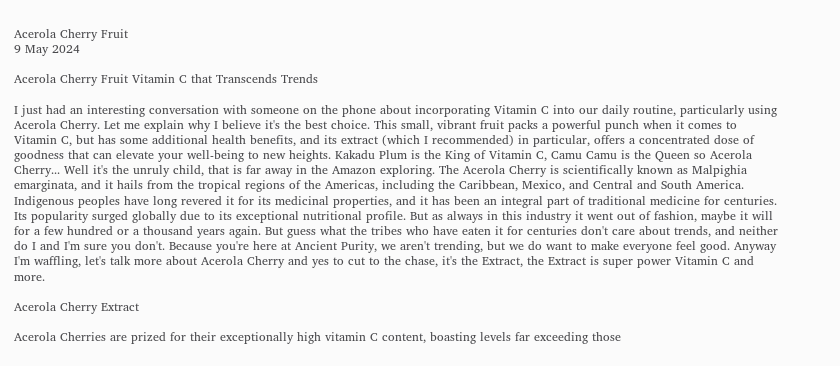Acerola Cherry Fruit
9 May 2024

Acerola Cherry Fruit Vitamin C that Transcends Trends

I just had an interesting conversation with someone on the phone about incorporating Vitamin C into our daily routine, particularly using Acerola Cherry. Let me explain why I believe it's the best choice. This small, vibrant fruit packs a powerful punch when it comes to Vitamin C, but has some additional health benefits, and its extract (which I recommended) in particular, offers a concentrated dose of goodness that can elevate your well-being to new heights. Kakadu Plum is the King of Vitamin C, Camu Camu is the Queen so Acerola Cherry... Well it's the unruly child, that is far away in the Amazon exploring. The Acerola Cherry is scientifically known as Malpighia emarginata, and it hails from the tropical regions of the Americas, including the Caribbean, Mexico, and Central and South America. Indigenous peoples have long revered it for its medicinal properties, and it has been an integral part of traditional medicine for centuries. Its popularity surged globally due to its exceptional nutritional profile. But as always in this industry it went out of fashion, maybe it will for a few hundred or a thousand years again. But guess what the tribes who have eaten it for centuries don't care about trends, and neither do I and I'm sure you don't. Because you're here at Ancient Purity, we aren't trending, but we do want to make everyone feel good. Anyway I'm waffling, let's talk more about Acerola Cherry and yes to cut to the chase, it's the Extract, the Extract is super power Vitamin C and more.

Acerola Cherry Extract

Acerola Cherries are prized for their exceptionally high vitamin C content, boasting levels far exceeding those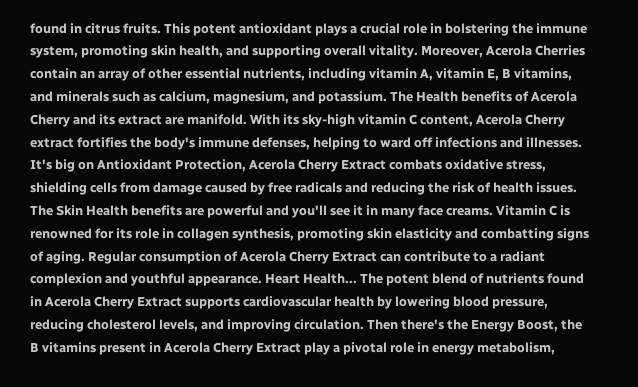found in citrus fruits. This potent antioxidant plays a crucial role in bolstering the immune system, promoting skin health, and supporting overall vitality. Moreover, Acerola Cherries contain an array of other essential nutrients, including vitamin A, vitamin E, B vitamins, and minerals such as calcium, magnesium, and potassium. The Health benefits of Acerola Cherry and its extract are manifold. With its sky-high vitamin C content, Acerola Cherry extract fortifies the body's immune defenses, helping to ward off infections and illnesses. It's big on Antioxidant Protection, Acerola Cherry Extract combats oxidative stress, shielding cells from damage caused by free radicals and reducing the risk of health issues. The Skin Health benefits are powerful and you'll see it in many face creams. Vitamin C is renowned for its role in collagen synthesis, promoting skin elasticity and combatting signs of aging. Regular consumption of Acerola Cherry Extract can contribute to a radiant complexion and youthful appearance. Heart Health... The potent blend of nutrients found in Acerola Cherry Extract supports cardiovascular health by lowering blood pressure, reducing cholesterol levels, and improving circulation. Then there's the Energy Boost, the B vitamins present in Acerola Cherry Extract play a pivotal role in energy metabolism,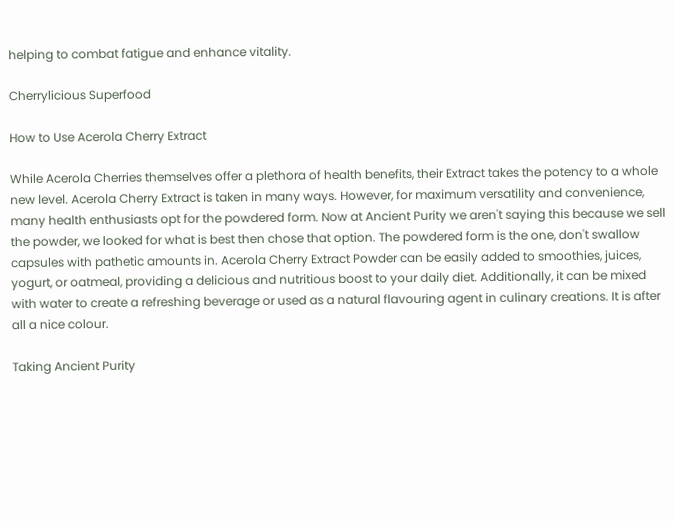helping to combat fatigue and enhance vitality.

Cherrylicious Superfood

How to Use Acerola Cherry Extract

While Acerola Cherries themselves offer a plethora of health benefits, their Extract takes the potency to a whole new level. Acerola Cherry Extract is taken in many ways. However, for maximum versatility and convenience, many health enthusiasts opt for the powdered form. Now at Ancient Purity we aren't saying this because we sell the powder, we looked for what is best then chose that option. The powdered form is the one, don't swallow capsules with pathetic amounts in. Acerola Cherry Extract Powder can be easily added to smoothies, juices, yogurt, or oatmeal, providing a delicious and nutritious boost to your daily diet. Additionally, it can be mixed with water to create a refreshing beverage or used as a natural flavouring agent in culinary creations. It is after all a nice colour.

Taking Ancient Purity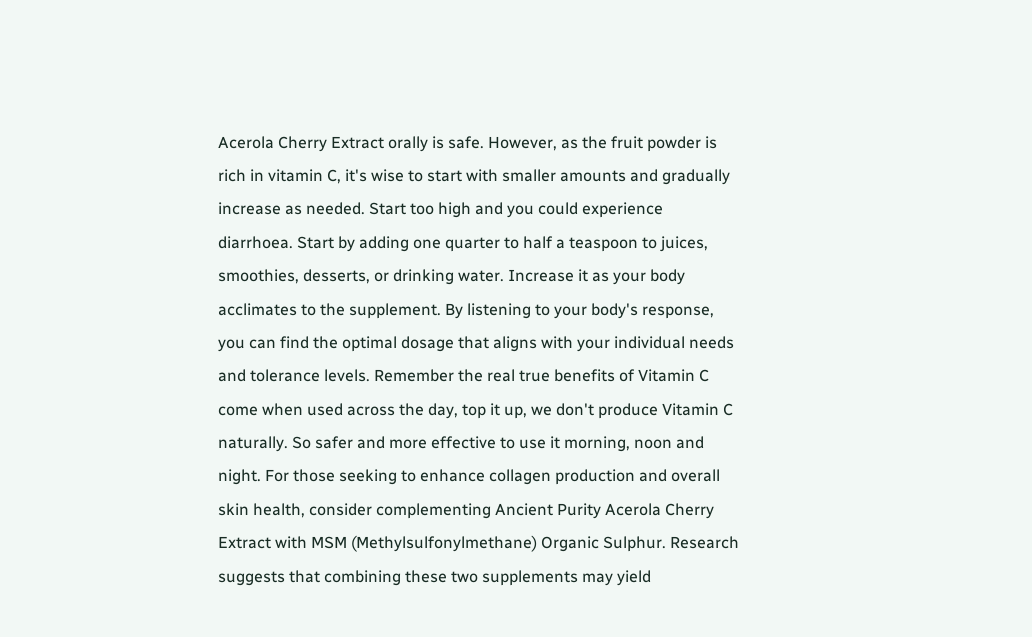Acerola Cherry Extract orally is safe. However, as the fruit powder is rich in vitamin C, it's wise to start with smaller amounts and gradually increase as needed. Start too high and you could experience diarrhoea. Start by adding one quarter to half a teaspoon to juices, smoothies, desserts, or drinking water. Increase it as your body acclimates to the supplement. By listening to your body's response, you can find the optimal dosage that aligns with your individual needs and tolerance levels. Remember the real true benefits of Vitamin C come when used across the day, top it up, we don't produce Vitamin C naturally. So safer and more effective to use it morning, noon and night. For those seeking to enhance collagen production and overall skin health, consider complementing Ancient Purity Acerola Cherry Extract with MSM (Methylsulfonylmethane) Organic Sulphur. Research suggests that combining these two supplements may yield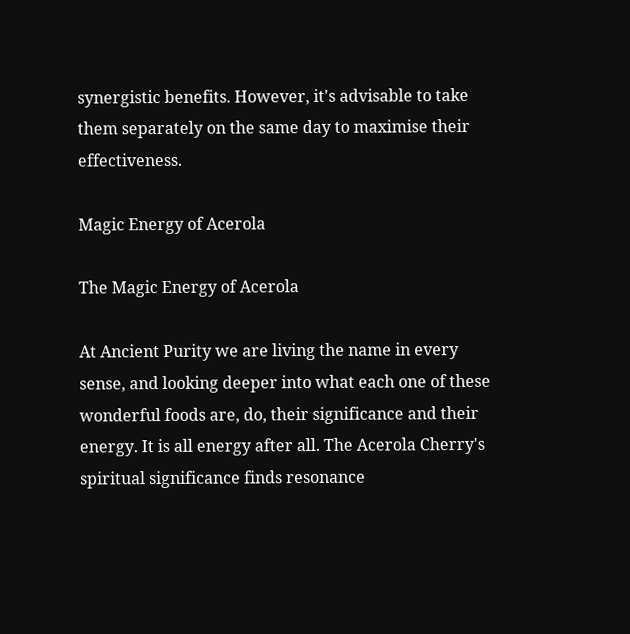synergistic benefits. However, it's advisable to take them separately on the same day to maximise their effectiveness.

Magic Energy of Acerola

The Magic Energy of Acerola

At Ancient Purity we are living the name in every sense, and looking deeper into what each one of these wonderful foods are, do, their significance and their energy. It is all energy after all. The Acerola Cherry's spiritual significance finds resonance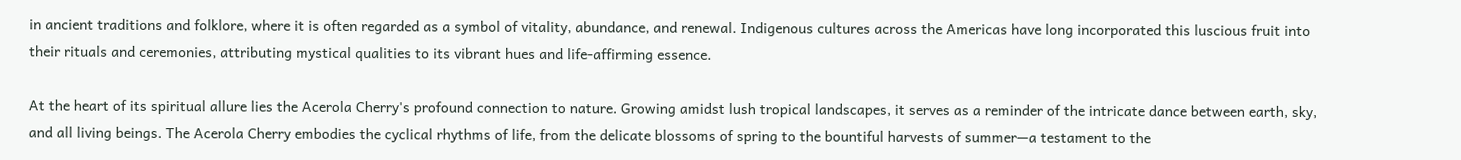in ancient traditions and folklore, where it is often regarded as a symbol of vitality, abundance, and renewal. Indigenous cultures across the Americas have long incorporated this luscious fruit into their rituals and ceremonies, attributing mystical qualities to its vibrant hues and life-affirming essence.

At the heart of its spiritual allure lies the Acerola Cherry's profound connection to nature. Growing amidst lush tropical landscapes, it serves as a reminder of the intricate dance between earth, sky, and all living beings. The Acerola Cherry embodies the cyclical rhythms of life, from the delicate blossoms of spring to the bountiful harvests of summer—a testament to the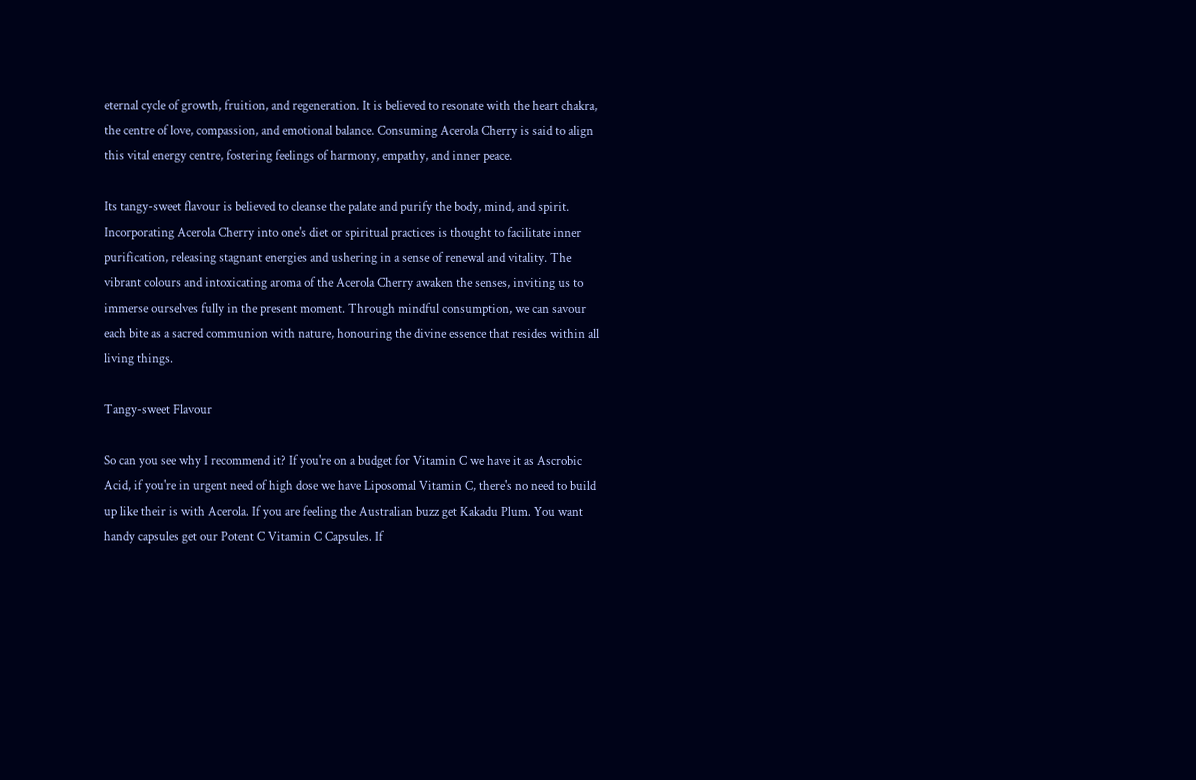eternal cycle of growth, fruition, and regeneration. It is believed to resonate with the heart chakra, the centre of love, compassion, and emotional balance. Consuming Acerola Cherry is said to align this vital energy centre, fostering feelings of harmony, empathy, and inner peace.

Its tangy-sweet flavour is believed to cleanse the palate and purify the body, mind, and spirit. Incorporating Acerola Cherry into one's diet or spiritual practices is thought to facilitate inner purification, releasing stagnant energies and ushering in a sense of renewal and vitality. The vibrant colours and intoxicating aroma of the Acerola Cherry awaken the senses, inviting us to immerse ourselves fully in the present moment. Through mindful consumption, we can savour each bite as a sacred communion with nature, honouring the divine essence that resides within all living things.

Tangy-sweet Flavour

So can you see why I recommend it? If you're on a budget for Vitamin C we have it as Ascrobic Acid, if you're in urgent need of high dose we have Liposomal Vitamin C, there's no need to build up like their is with Acerola. If you are feeling the Australian buzz get Kakadu Plum. You want handy capsules get our Potent C Vitamin C Capsules. If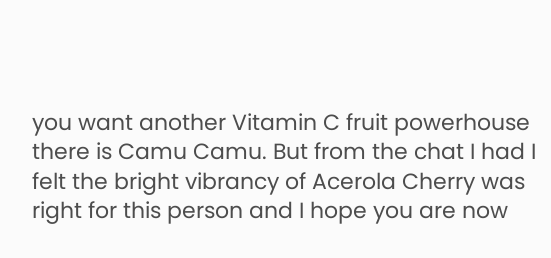you want another Vitamin C fruit powerhouse there is Camu Camu. But from the chat I had I felt the bright vibrancy of Acerola Cherry was right for this person and I hope you are now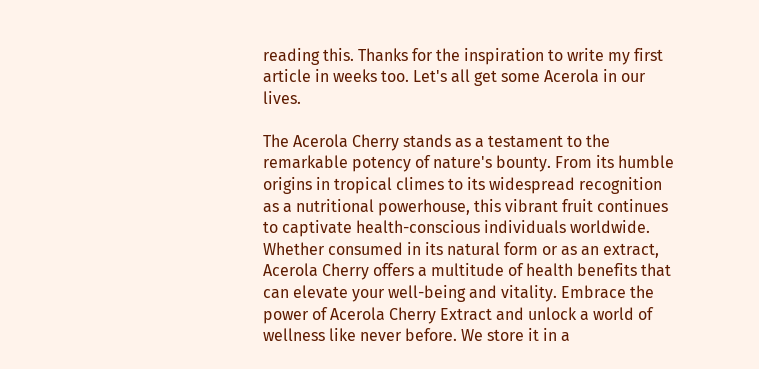reading this. Thanks for the inspiration to write my first article in weeks too. Let's all get some Acerola in our lives.

The Acerola Cherry stands as a testament to the remarkable potency of nature's bounty. From its humble origins in tropical climes to its widespread recognition as a nutritional powerhouse, this vibrant fruit continues to captivate health-conscious individuals worldwide. Whether consumed in its natural form or as an extract, Acerola Cherry offers a multitude of health benefits that can elevate your well-being and vitality. Embrace the power of Acerola Cherry Extract and unlock a world of wellness like never before. We store it in a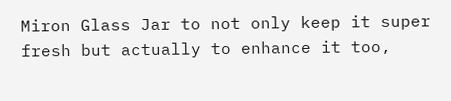Miron Glass Jar to not only keep it super fresh but actually to enhance it too,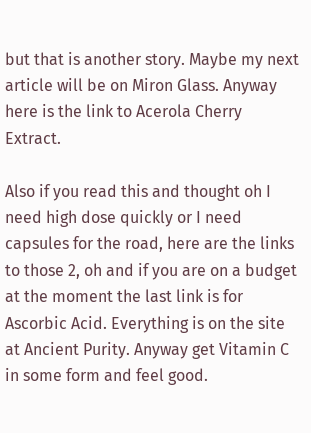but that is another story. Maybe my next article will be on Miron Glass. Anyway here is the link to Acerola Cherry Extract.

Also if you read this and thought oh I need high dose quickly or I need capsules for the road, here are the links to those 2, oh and if you are on a budget at the moment the last link is for Ascorbic Acid. Everything is on the site at Ancient Purity. Anyway get Vitamin C in some form and feel good.